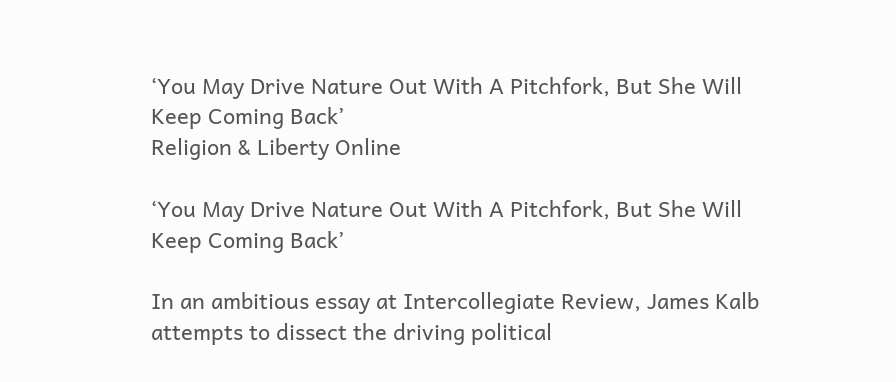‘You May Drive Nature Out With A Pitchfork, But She Will Keep Coming Back’
Religion & Liberty Online

‘You May Drive Nature Out With A Pitchfork, But She Will Keep Coming Back’

In an ambitious essay at Intercollegiate Review, James Kalb attempts to dissect the driving political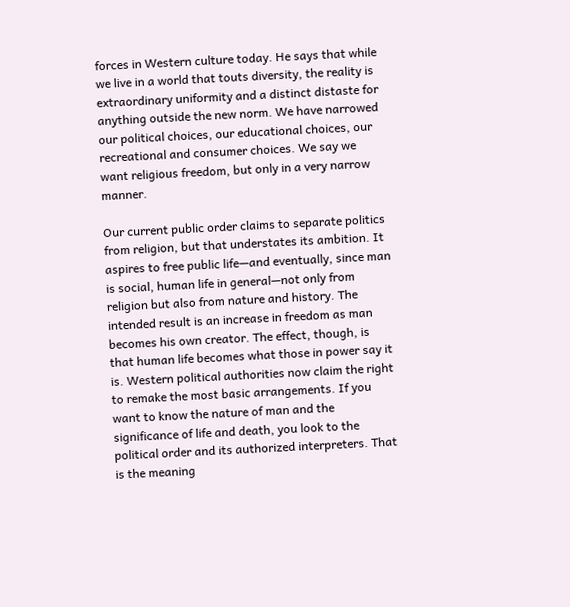forces in Western culture today. He says that while we live in a world that touts diversity, the reality is extraordinary uniformity and a distinct distaste for anything outside the new norm. We have narrowed our political choices, our educational choices, our recreational and consumer choices. We say we want religious freedom, but only in a very narrow manner.

Our current public order claims to separate politics from religion, but that understates its ambition. It aspires to free public life—and eventually, since man is social, human life in general—not only from religion but also from nature and history. The intended result is an increase in freedom as man becomes his own creator. The effect, though, is that human life becomes what those in power say it is. Western political authorities now claim the right to remake the most basic arrangements. If you want to know the nature of man and the significance of life and death, you look to the political order and its authorized interpreters. That is the meaning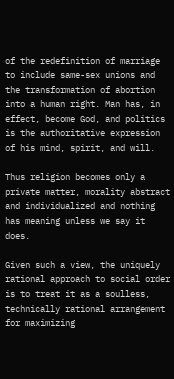of the redefinition of marriage to include same-sex unions and the transformation of abortion into a human right. Man has, in effect, become God, and politics is the authoritative expression of his mind, spirit, and will.

Thus religion becomes only a private matter, morality abstract and individualized and nothing has meaning unless we say it does.

Given such a view, the uniquely rational approach to social order is to treat it as a soulless, technically rational arrangement for maximizing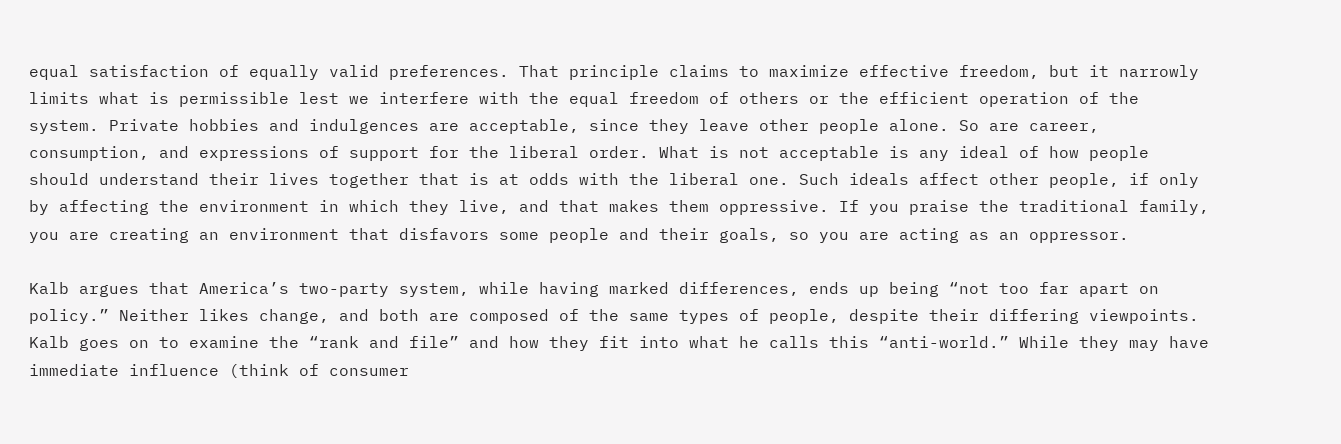equal satisfaction of equally valid preferences. That principle claims to maximize effective freedom, but it narrowly limits what is permissible lest we interfere with the equal freedom of others or the efficient operation of the system. Private hobbies and indulgences are acceptable, since they leave other people alone. So are career, consumption, and expressions of support for the liberal order. What is not acceptable is any ideal of how people should understand their lives together that is at odds with the liberal one. Such ideals affect other people, if only by affecting the environment in which they live, and that makes them oppressive. If you praise the traditional family, you are creating an environment that disfavors some people and their goals, so you are acting as an oppressor.

Kalb argues that America’s two-party system, while having marked differences, ends up being “not too far apart on policy.” Neither likes change, and both are composed of the same types of people, despite their differing viewpoints. Kalb goes on to examine the “rank and file” and how they fit into what he calls this “anti-world.” While they may have immediate influence (think of consumer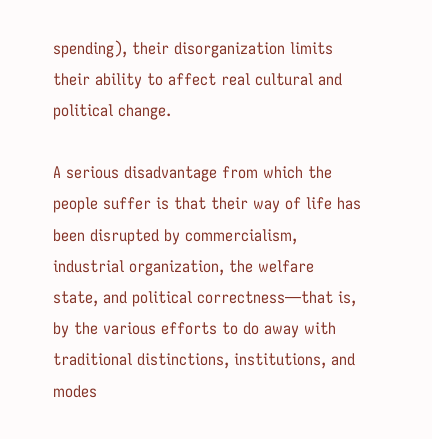spending), their disorganization limits their ability to affect real cultural and political change.

A serious disadvantage from which the people suffer is that their way of life has been disrupted by commercialism, industrial organization, the welfare state, and political correctness—that is, by the various efforts to do away with traditional distinctions, institutions, and modes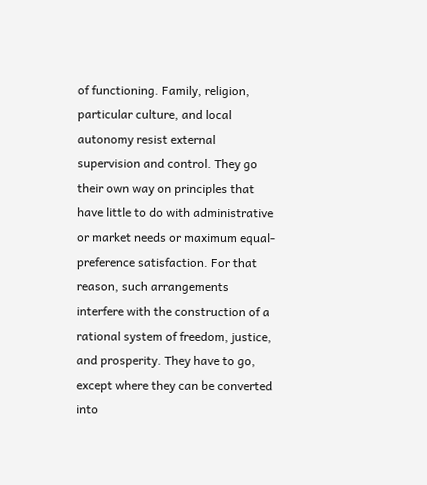of functioning. Family, religion, particular culture, and local autonomy resist external supervision and control. They go their own way on principles that have little to do with administrative or market needs or maximum equal-preference satisfaction. For that reason, such arrangements interfere with the construction of a rational system of freedom, justice, and prosperity. They have to go, except where they can be converted into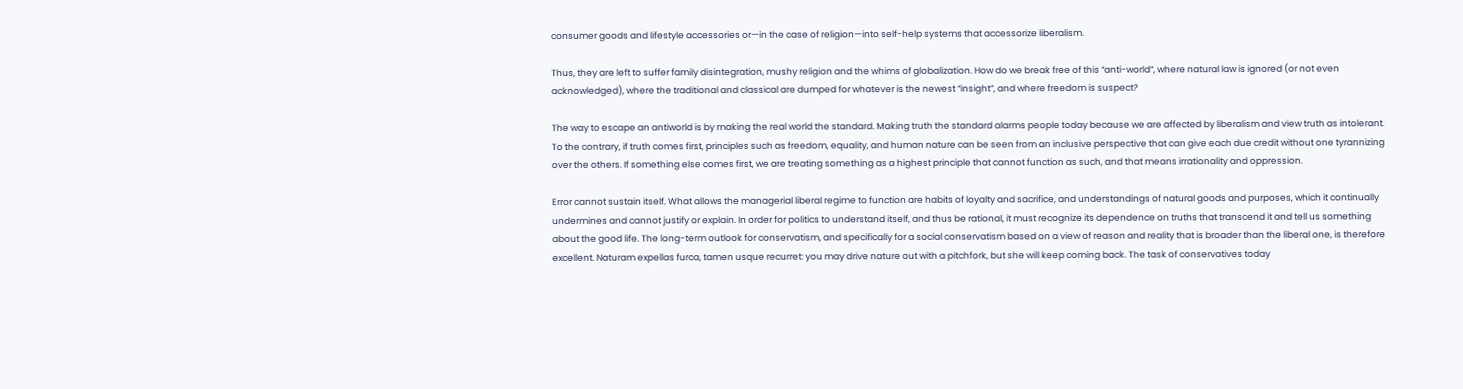consumer goods and lifestyle accessories or—in the case of religion—into self-help systems that accessorize liberalism.

Thus, they are left to suffer family disintegration, mushy religion and the whims of globalization. How do we break free of this “anti-world”, where natural law is ignored (or not even acknowledged), where the traditional and classical are dumped for whatever is the newest “insight”, and where freedom is suspect?

The way to escape an antiworld is by making the real world the standard. Making truth the standard alarms people today because we are affected by liberalism and view truth as intolerant. To the contrary, if truth comes first, principles such as freedom, equality, and human nature can be seen from an inclusive perspective that can give each due credit without one tyrannizing over the others. If something else comes first, we are treating something as a highest principle that cannot function as such, and that means irrationality and oppression.

Error cannot sustain itself. What allows the managerial liberal regime to function are habits of loyalty and sacrifice, and understandings of natural goods and purposes, which it continually undermines and cannot justify or explain. In order for politics to understand itself, and thus be rational, it must recognize its dependence on truths that transcend it and tell us something about the good life. The long-term outlook for conservatism, and specifically for a social conservatism based on a view of reason and reality that is broader than the liberal one, is therefore excellent. Naturam expellas furca, tamen usque recurret: you may drive nature out with a pitchfork, but she will keep coming back. The task of conservatives today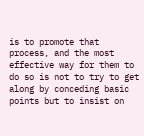is to promote that process, and the most effective way for them to do so is not to try to get along by conceding basic points but to insist on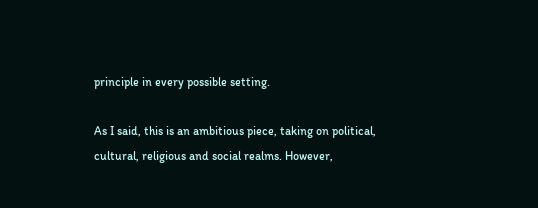principle in every possible setting.

As I said, this is an ambitious piece, taking on political, cultural, religious and social realms. However,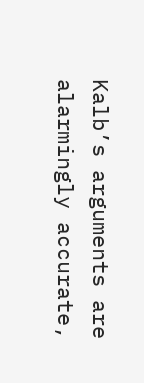Kalb’s arguments are alarmingly accurate,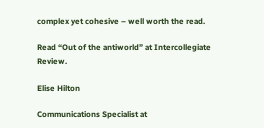complex yet cohesive – well worth the read.

Read “Out of the antiworld” at Intercollegiate Review.

Elise Hilton

Communications Specialist at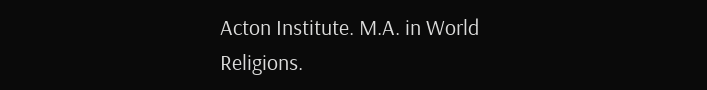Acton Institute. M.A. in World Religions.